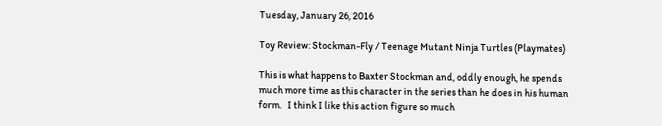Tuesday, January 26, 2016

Toy Review: Stockman-Fly / Teenage Mutant Ninja Turtles (Playmates)

This is what happens to Baxter Stockman and, oddly enough, he spends much more time as this character in the series than he does in his human form.   I think I like this action figure so much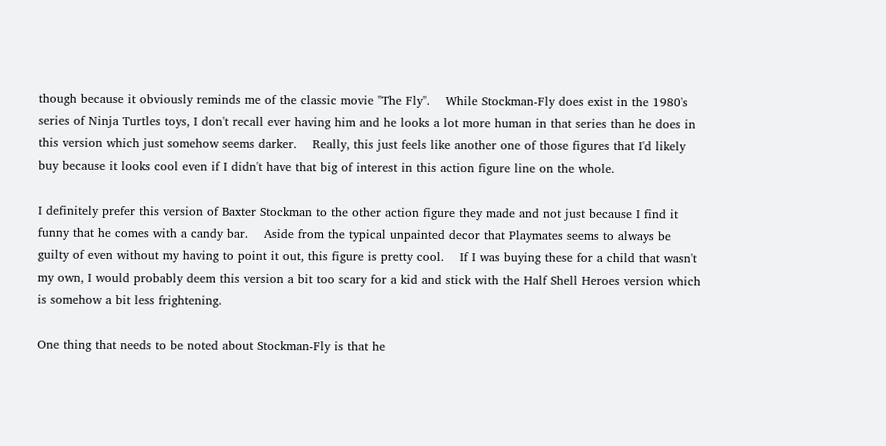though because it obviously reminds me of the classic movie "The Fly".    While Stockman-Fly does exist in the 1980's series of Ninja Turtles toys, I don't recall ever having him and he looks a lot more human in that series than he does in this version which just somehow seems darker.    Really, this just feels like another one of those figures that I'd likely buy because it looks cool even if I didn't have that big of interest in this action figure line on the whole.

I definitely prefer this version of Baxter Stockman to the other action figure they made and not just because I find it funny that he comes with a candy bar.    Aside from the typical unpainted decor that Playmates seems to always be guilty of even without my having to point it out, this figure is pretty cool.    If I was buying these for a child that wasn't my own, I would probably deem this version a bit too scary for a kid and stick with the Half Shell Heroes version which is somehow a bit less frightening.

One thing that needs to be noted about Stockman-Fly is that he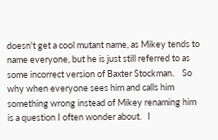doesn't get a cool mutant name, as Mikey tends to name everyone, but he is just still referred to as some incorrect version of Baxter Stockman.    So why when everyone sees him and calls him something wrong instead of Mikey renaming him is a question I often wonder about.   I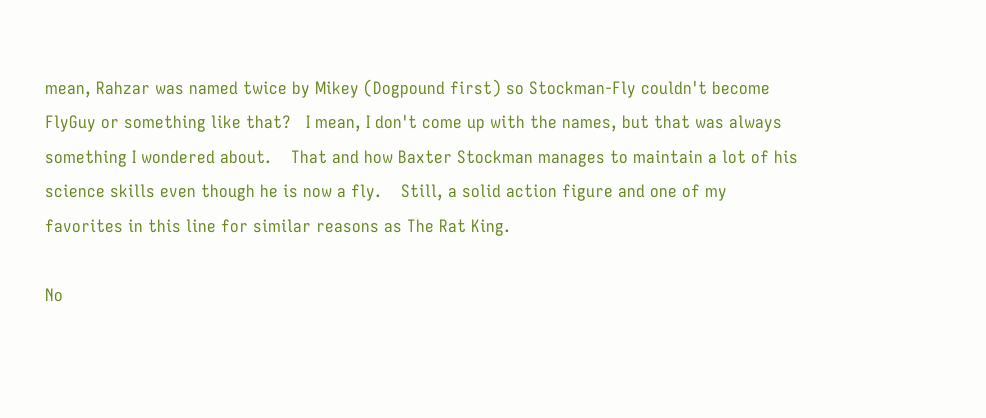mean, Rahzar was named twice by Mikey (Dogpound first) so Stockman-Fly couldn't become FlyGuy or something like that?   I mean, I don't come up with the names, but that was always something I wondered about.    That and how Baxter Stockman manages to maintain a lot of his science skills even though he is now a fly.    Still, a solid action figure and one of my favorites in this line for similar reasons as The Rat King.

No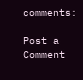comments:

Post a Comment